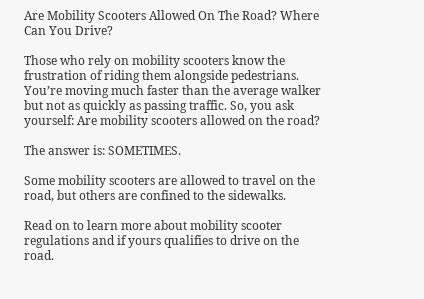Are Mobility Scooters Allowed On The Road? Where Can You Drive?

Those who rely on mobility scooters know the frustration of riding them alongside pedestrians. You’re moving much faster than the average walker but not as quickly as passing traffic. So, you ask yourself: Are mobility scooters allowed on the road?

The answer is: SOMETIMES.

Some mobility scooters are allowed to travel on the road, but others are confined to the sidewalks.

Read on to learn more about mobility scooter regulations and if yours qualifies to drive on the road.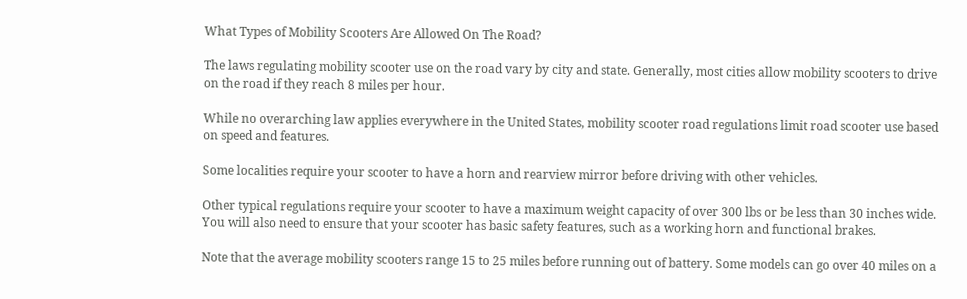What Types of Mobility Scooters Are Allowed On The Road?

The laws regulating mobility scooter use on the road vary by city and state. Generally, most cities allow mobility scooters to drive on the road if they reach 8 miles per hour.

While no overarching law applies everywhere in the United States, mobility scooter road regulations limit road scooter use based on speed and features.

Some localities require your scooter to have a horn and rearview mirror before driving with other vehicles.

Other typical regulations require your scooter to have a maximum weight capacity of over 300 lbs or be less than 30 inches wide. You will also need to ensure that your scooter has basic safety features, such as a working horn and functional brakes.

Note that the average mobility scooters range 15 to 25 miles before running out of battery. Some models can go over 40 miles on a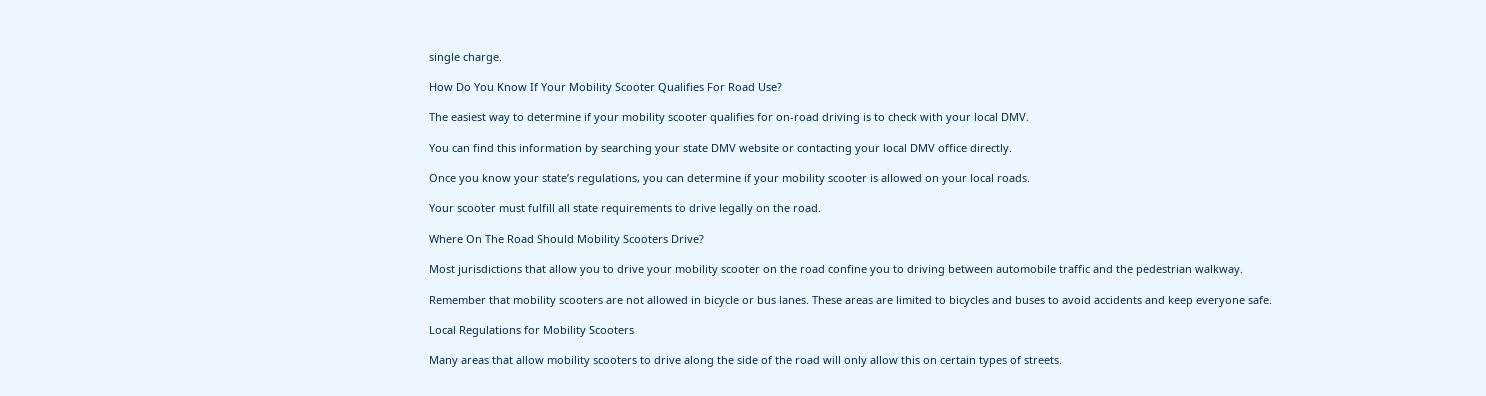single charge.

How Do You Know If Your Mobility Scooter Qualifies For Road Use?

The easiest way to determine if your mobility scooter qualifies for on-road driving is to check with your local DMV.

You can find this information by searching your state DMV website or contacting your local DMV office directly.

Once you know your state’s regulations, you can determine if your mobility scooter is allowed on your local roads.

Your scooter must fulfill all state requirements to drive legally on the road.

Where On The Road Should Mobility Scooters Drive?

Most jurisdictions that allow you to drive your mobility scooter on the road confine you to driving between automobile traffic and the pedestrian walkway.

Remember that mobility scooters are not allowed in bicycle or bus lanes. These areas are limited to bicycles and buses to avoid accidents and keep everyone safe.

Local Regulations for Mobility Scooters

Many areas that allow mobility scooters to drive along the side of the road will only allow this on certain types of streets.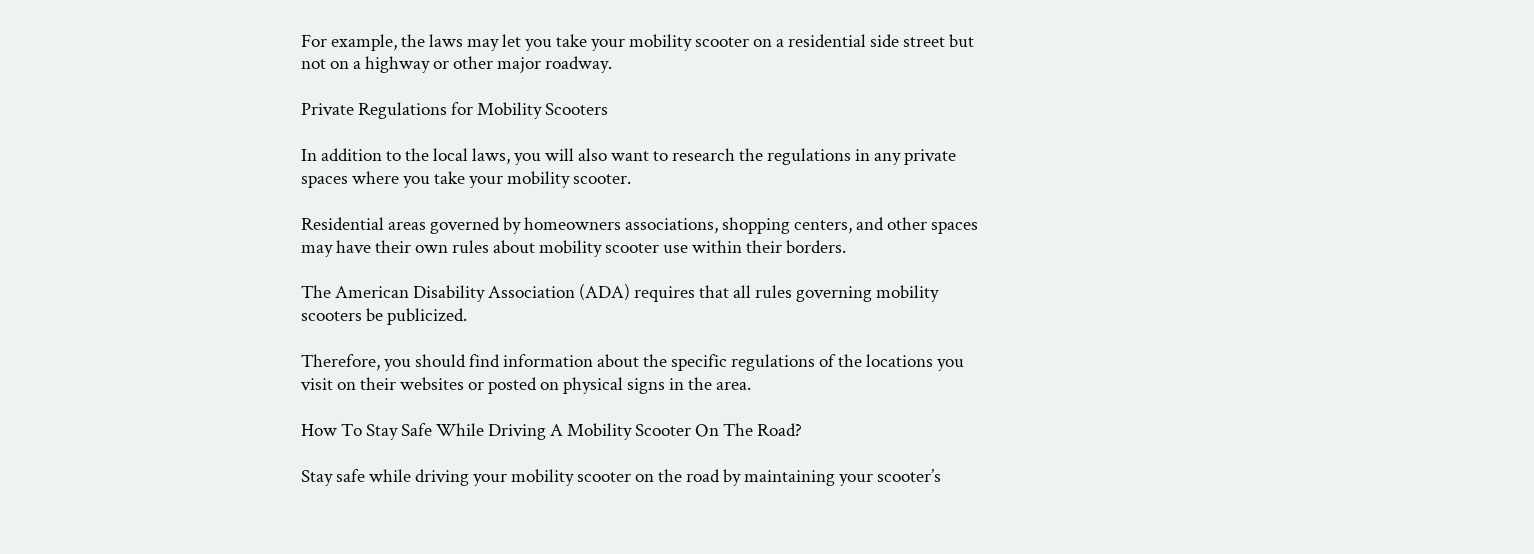For example, the laws may let you take your mobility scooter on a residential side street but not on a highway or other major roadway.

Private Regulations for Mobility Scooters

In addition to the local laws, you will also want to research the regulations in any private spaces where you take your mobility scooter.

Residential areas governed by homeowners associations, shopping centers, and other spaces may have their own rules about mobility scooter use within their borders.

The American Disability Association (ADA) requires that all rules governing mobility scooters be publicized.

Therefore, you should find information about the specific regulations of the locations you visit on their websites or posted on physical signs in the area.

How To Stay Safe While Driving A Mobility Scooter On The Road?

Stay safe while driving your mobility scooter on the road by maintaining your scooter’s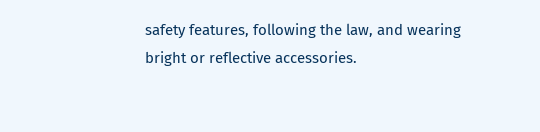safety features, following the law, and wearing bright or reflective accessories.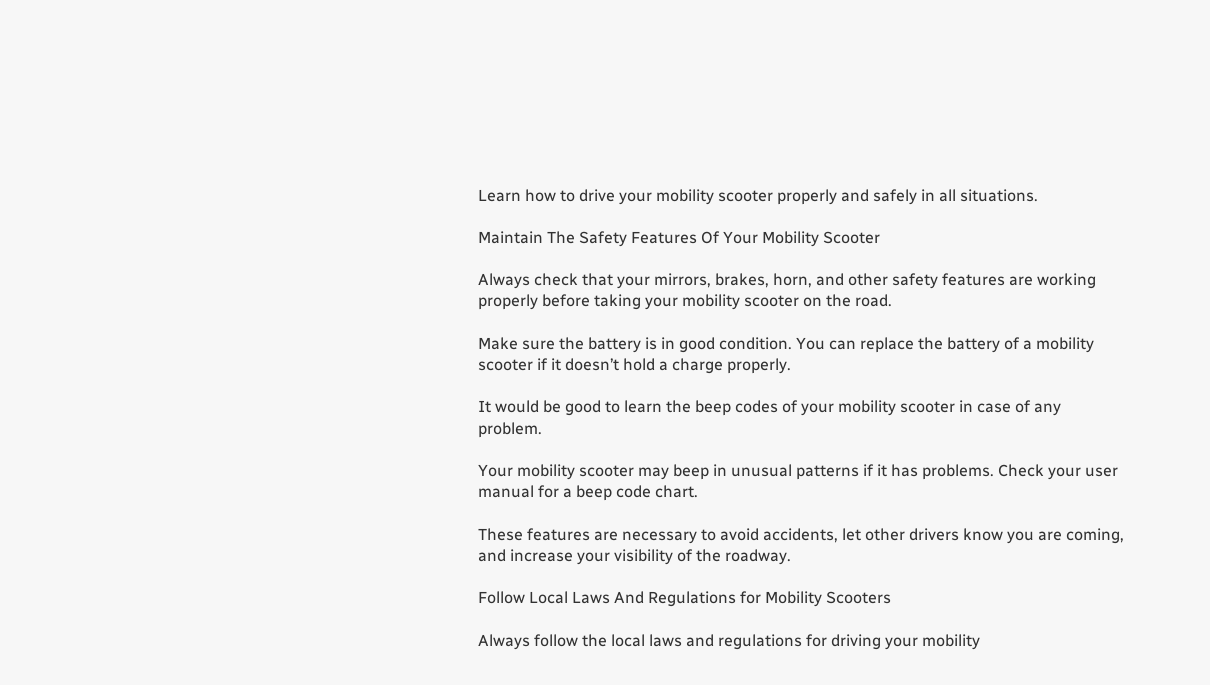Learn how to drive your mobility scooter properly and safely in all situations.

Maintain The Safety Features Of Your Mobility Scooter

Always check that your mirrors, brakes, horn, and other safety features are working properly before taking your mobility scooter on the road.

Make sure the battery is in good condition. You can replace the battery of a mobility scooter if it doesn’t hold a charge properly.

It would be good to learn the beep codes of your mobility scooter in case of any problem.

Your mobility scooter may beep in unusual patterns if it has problems. Check your user manual for a beep code chart.

These features are necessary to avoid accidents, let other drivers know you are coming, and increase your visibility of the roadway.

Follow Local Laws And Regulations for Mobility Scooters

Always follow the local laws and regulations for driving your mobility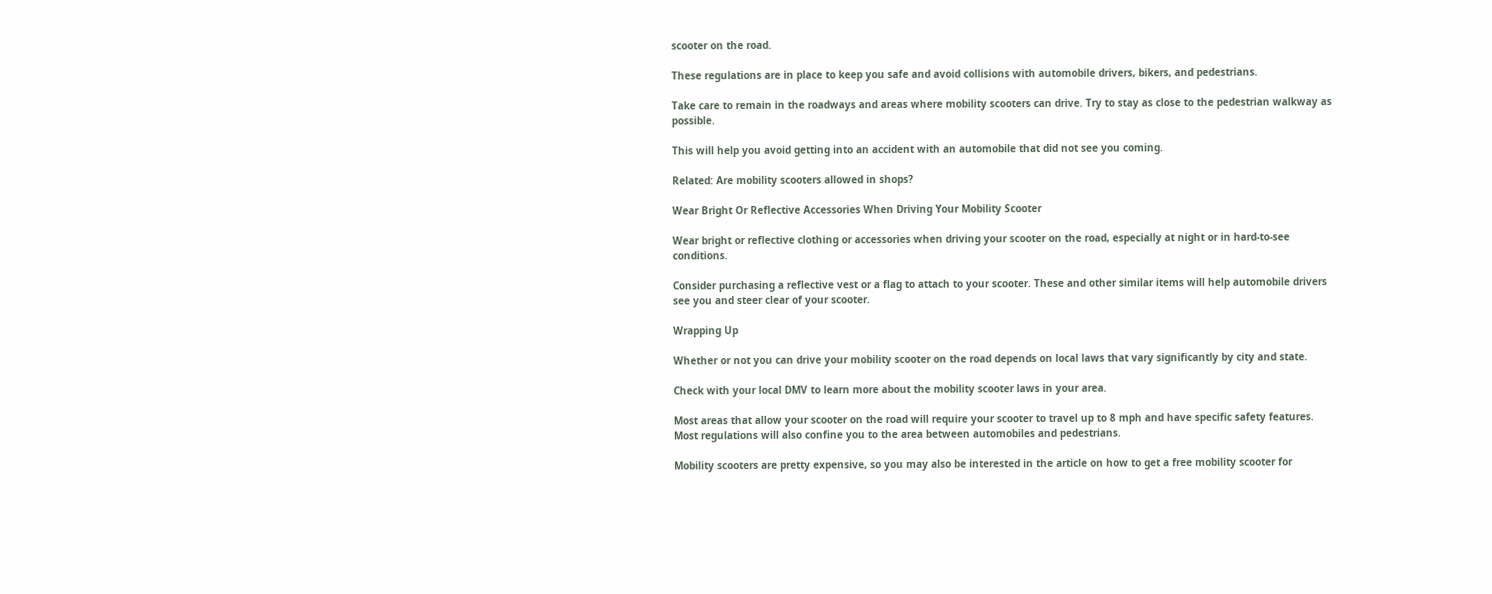scooter on the road.

These regulations are in place to keep you safe and avoid collisions with automobile drivers, bikers, and pedestrians.

Take care to remain in the roadways and areas where mobility scooters can drive. Try to stay as close to the pedestrian walkway as possible.

This will help you avoid getting into an accident with an automobile that did not see you coming.

Related: Are mobility scooters allowed in shops?

Wear Bright Or Reflective Accessories When Driving Your Mobility Scooter

Wear bright or reflective clothing or accessories when driving your scooter on the road, especially at night or in hard-to-see conditions.

Consider purchasing a reflective vest or a flag to attach to your scooter. These and other similar items will help automobile drivers see you and steer clear of your scooter.

Wrapping Up

Whether or not you can drive your mobility scooter on the road depends on local laws that vary significantly by city and state.

Check with your local DMV to learn more about the mobility scooter laws in your area.

Most areas that allow your scooter on the road will require your scooter to travel up to 8 mph and have specific safety features. Most regulations will also confine you to the area between automobiles and pedestrians.

Mobility scooters are pretty expensive, so you may also be interested in the article on how to get a free mobility scooter for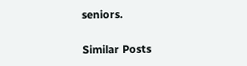seniors.

Similar Posts